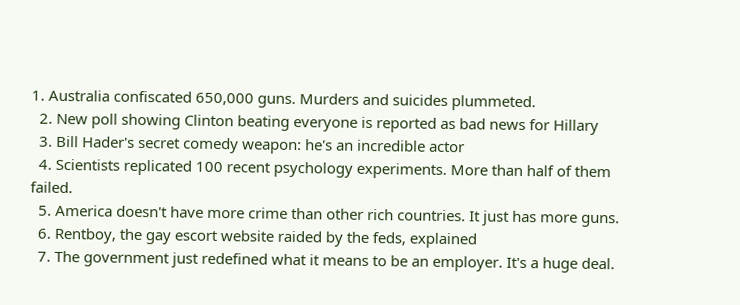1. Australia confiscated 650,000 guns. Murders and suicides plummeted.
  2. New poll showing Clinton beating everyone is reported as bad news for Hillary
  3. Bill Hader's secret comedy weapon: he's an incredible actor
  4. Scientists replicated 100 recent psychology experiments. More than half of them failed.
  5. America doesn't have more crime than other rich countries. It just has more guns.
  6. Rentboy, the gay escort website raided by the feds, explained
  7. The government just redefined what it means to be an employer. It's a huge deal.